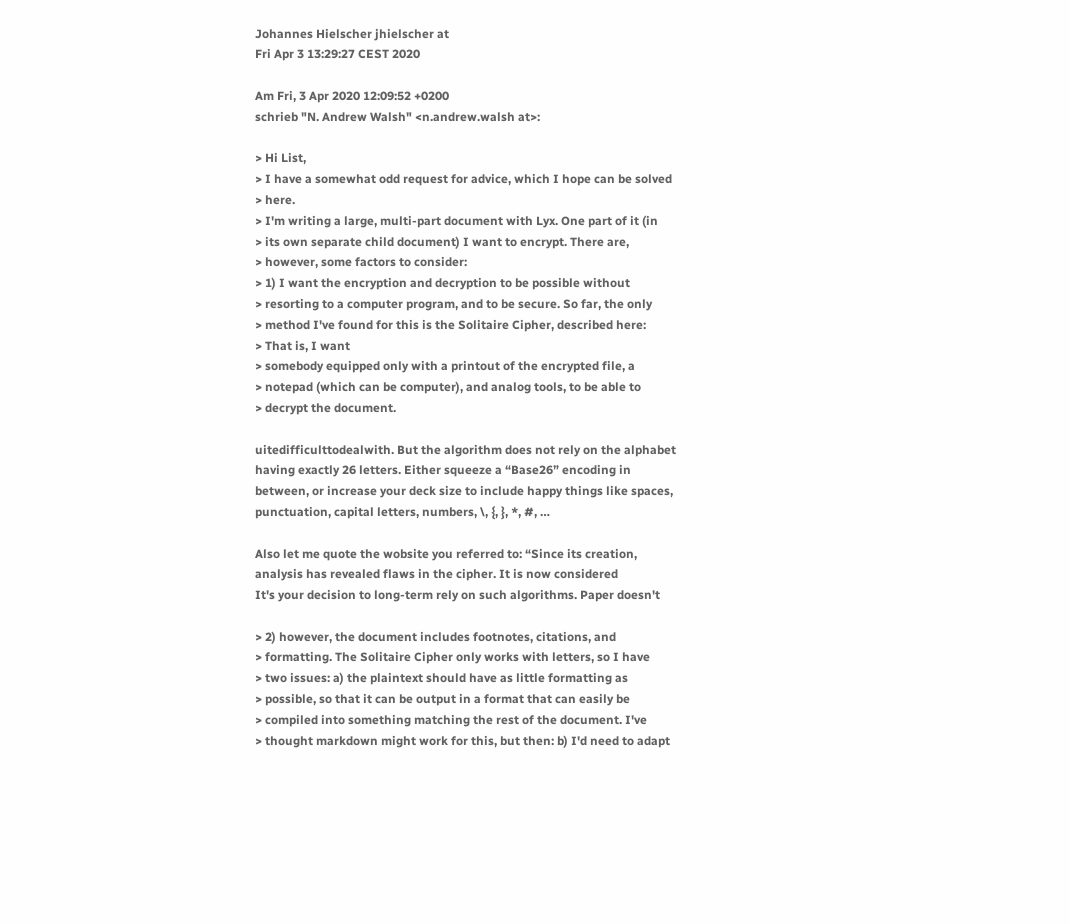Johannes Hielscher jhielscher at
Fri Apr 3 13:29:27 CEST 2020

Am Fri, 3 Apr 2020 12:09:52 +0200
schrieb "N. Andrew Walsh" <n.andrew.walsh at>:

> Hi List,
> I have a somewhat odd request for advice, which I hope can be solved
> here.
> I'm writing a large, multi-part document with Lyx. One part of it (in
> its own separate child document) I want to encrypt. There are,
> however, some factors to consider:
> 1) I want the encryption and decryption to be possible without
> resorting to a computer program, and to be secure. So far, the only
> method I've found for this is the Solitaire Cipher, described here:
> That is, I want
> somebody equipped only with a printout of the encrypted file, a
> notepad (which can be computer), and analog tools, to be able to
> decrypt the document.

uitedifficulttodealwith. But the algorithm does not rely on the alphabet
having exactly 26 letters. Either squeeze a “Base26” encoding in
between, or increase your deck size to include happy things like spaces,
punctuation, capital letters, numbers, \, {, }, *, #, …

Also let me quote the wobsite you referred to: “Since its creation,
analysis has revealed flaws in the cipher. It is now considered
It's your decision to long-term rely on such algorithms. Paper doesn't

> 2) however, the document includes footnotes, citations, and
> formatting. The Solitaire Cipher only works with letters, so I have
> two issues: a) the plaintext should have as little formatting as
> possible, so that it can be output in a format that can easily be
> compiled into something matching the rest of the document. I've
> thought markdown might work for this, but then: b) I'd need to adapt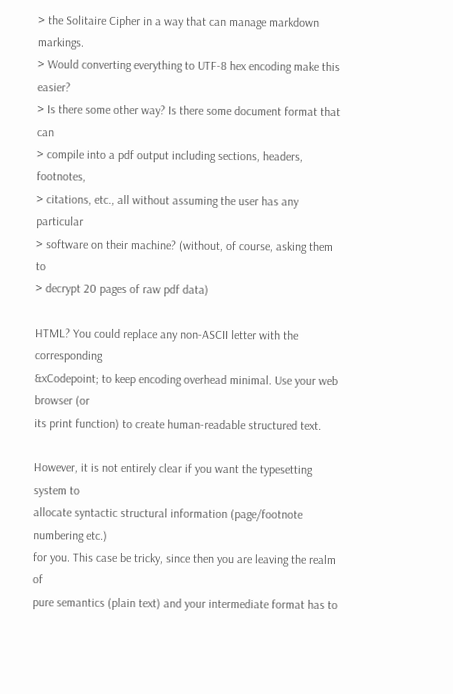> the Solitaire Cipher in a way that can manage markdown markings.
> Would converting everything to UTF-8 hex encoding make this easier?
> Is there some other way? Is there some document format that can
> compile into a pdf output including sections, headers, footnotes,
> citations, etc., all without assuming the user has any particular
> software on their machine? (without, of course, asking them to
> decrypt 20 pages of raw pdf data)

HTML? You could replace any non-ASCII letter with the corresponding
&xCodepoint; to keep encoding overhead minimal. Use your web browser (or
its print function) to create human-readable structured text.

However, it is not entirely clear if you want the typesetting system to
allocate syntactic structural information (page/footnote numbering etc.)
for you. This case be tricky, since then you are leaving the realm of
pure semantics (plain text) and your intermediate format has to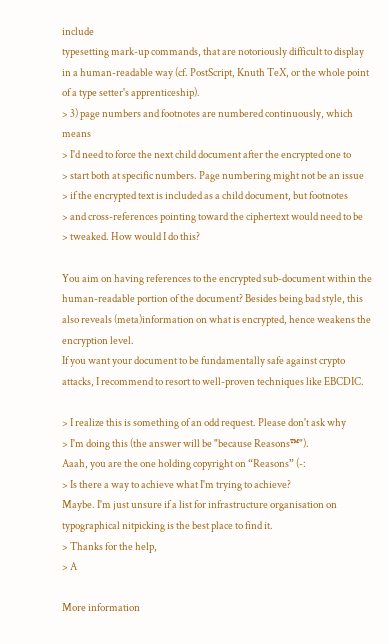include
typesetting mark-up commands, that are notoriously difficult to display
in a human-readable way (cf. PostScript, Knuth TeX, or the whole point
of a type setter's apprenticeship).
> 3) page numbers and footnotes are numbered continuously, which means
> I'd need to force the next child document after the encrypted one to
> start both at specific numbers. Page numbering might not be an issue
> if the encrypted text is included as a child document, but footnotes
> and cross-references pointing toward the ciphertext would need to be
> tweaked. How would I do this?

You aim on having references to the encrypted sub-document within the
human-readable portion of the document? Besides being bad style, this
also reveals (meta)information on what is encrypted, hence weakens the
encryption level.
If you want your document to be fundamentally safe against crypto
attacks, I recommend to resort to well-proven techniques like EBCDIC.

> I realize this is something of an odd request. Please don't ask why
> I'm doing this (the answer will be "because Reasons™").
Aaah, you are the one holding copyright on “Reasons” (-:
> Is there a way to achieve what I'm trying to achieve?
Maybe. I'm just unsure if a list for infrastructure organisation on
typographical nitpicking is the best place to find it.
> Thanks for the help,
> A

More information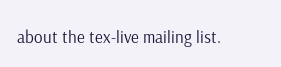about the tex-live mailing list.